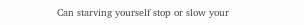Can starving yourself stop or slow your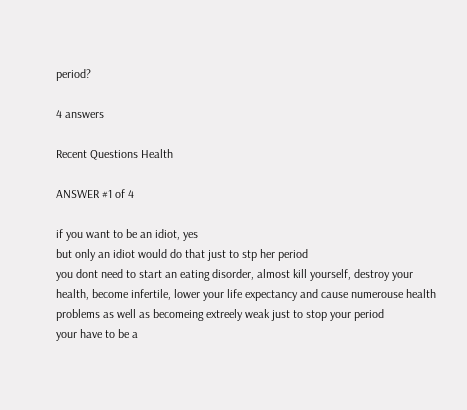period?

4 answers

Recent Questions Health

ANSWER #1 of 4

if you want to be an idiot, yes
but only an idiot would do that just to stp her period
you dont need to start an eating disorder, almost kill yourself, destroy your health, become infertile, lower your life expectancy and cause numerouse health problems as well as becomeing extreely weak just to stop your period
your have to be a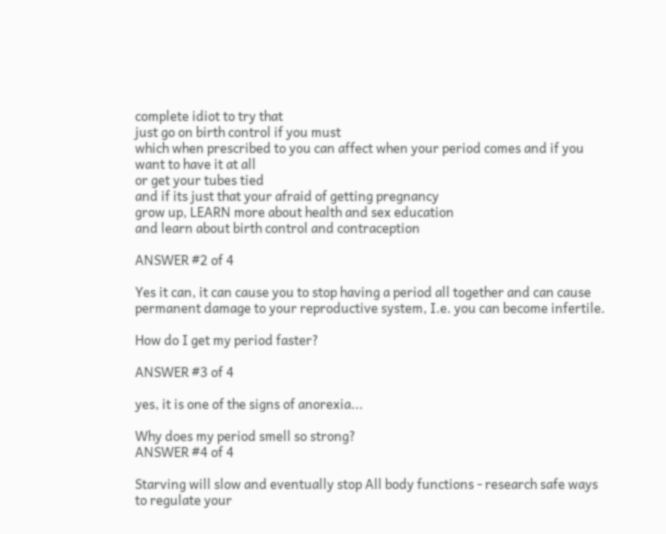complete idiot to try that
just go on birth control if you must
which when prescribed to you can affect when your period comes and if you want to have it at all
or get your tubes tied
and if its just that your afraid of getting pregnancy
grow up, LEARN more about health and sex education
and learn about birth control and contraception

ANSWER #2 of 4

Yes it can, it can cause you to stop having a period all together and can cause permanent damage to your reproductive system, I.e. you can become infertile.

How do I get my period faster?

ANSWER #3 of 4

yes, it is one of the signs of anorexia...

Why does my period smell so strong?
ANSWER #4 of 4

Starving will slow and eventually stop All body functions - research safe ways to regulate your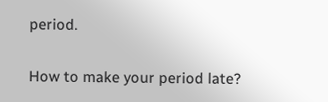period.

How to make your period late?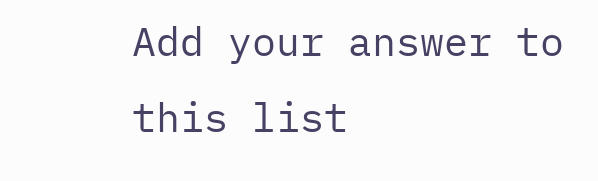Add your answer to this list